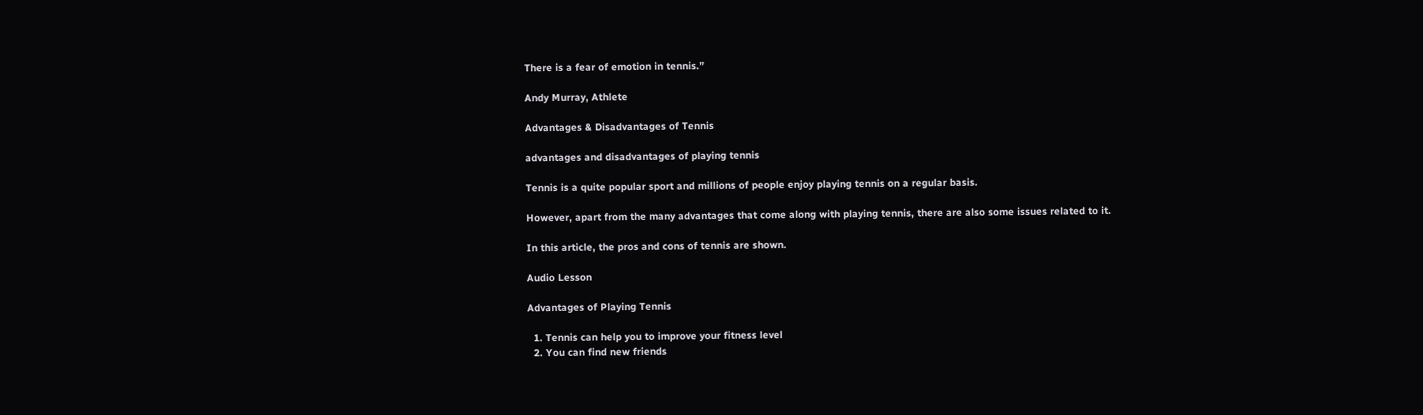There is a fear of emotion in tennis.”

Andy Murray, Athlete

Advantages & Disadvantages of Tennis

advantages and disadvantages of playing tennis

Tennis is a quite popular sport and millions of people enjoy playing tennis on a regular basis.

However, apart from the many advantages that come along with playing tennis, there are also some issues related to it.

In this article, the pros and cons of tennis are shown.

Audio Lesson

Advantages of Playing Tennis

  1. Tennis can help you to improve your fitness level
  2. You can find new friends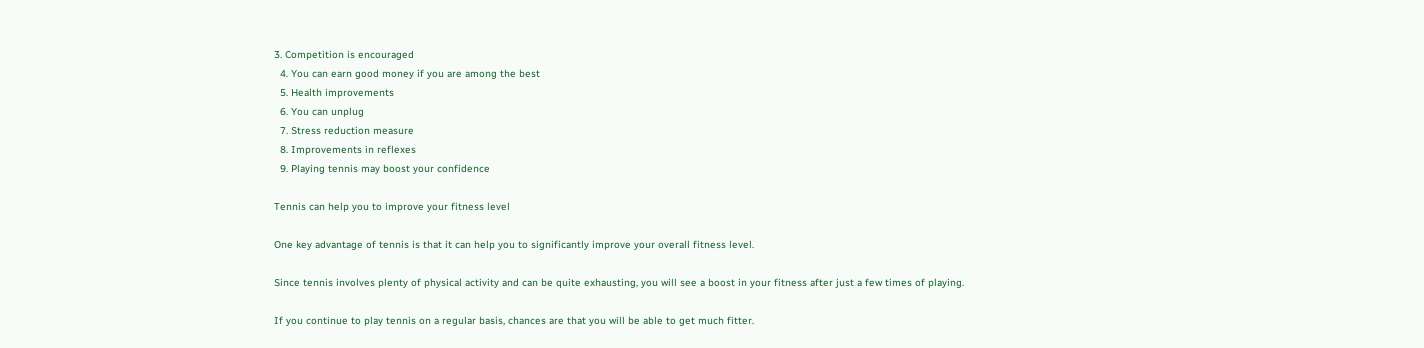3. Competition is encouraged
  4. You can earn good money if you are among the best
  5. Health improvements
  6. You can unplug
  7. Stress reduction measure
  8. Improvements in reflexes
  9. Playing tennis may boost your confidence

Tennis can help you to improve your fitness level

One key advantage of tennis is that it can help you to significantly improve your overall fitness level.

Since tennis involves plenty of physical activity and can be quite exhausting, you will see a boost in your fitness after just a few times of playing.

If you continue to play tennis on a regular basis, chances are that you will be able to get much fitter.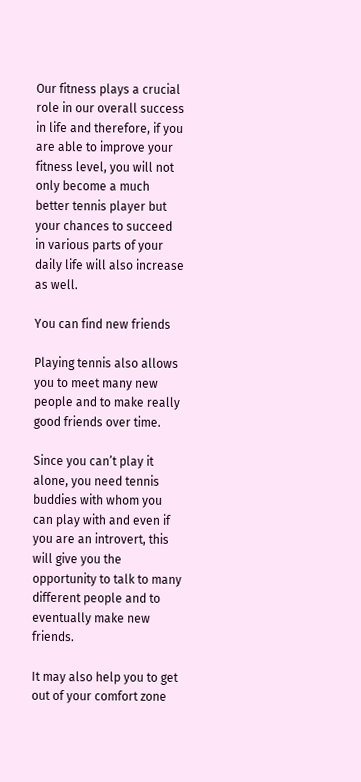Our fitness plays a crucial role in our overall success in life and therefore, if you are able to improve your fitness level, you will not only become a much better tennis player but your chances to succeed in various parts of your daily life will also increase as well.

You can find new friends

Playing tennis also allows you to meet many new people and to make really good friends over time.

Since you can’t play it alone, you need tennis buddies with whom you can play with and even if you are an introvert, this will give you the opportunity to talk to many different people and to eventually make new friends.

It may also help you to get out of your comfort zone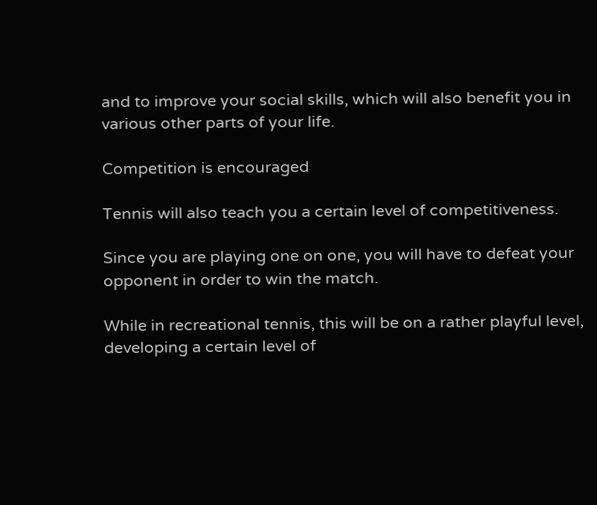and to improve your social skills, which will also benefit you in various other parts of your life.

Competition is encouraged

Tennis will also teach you a certain level of competitiveness.

Since you are playing one on one, you will have to defeat your opponent in order to win the match.

While in recreational tennis, this will be on a rather playful level, developing a certain level of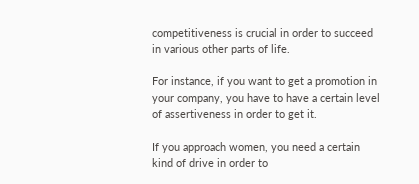competitiveness is crucial in order to succeed in various other parts of life.

For instance, if you want to get a promotion in your company, you have to have a certain level of assertiveness in order to get it.

If you approach women, you need a certain kind of drive in order to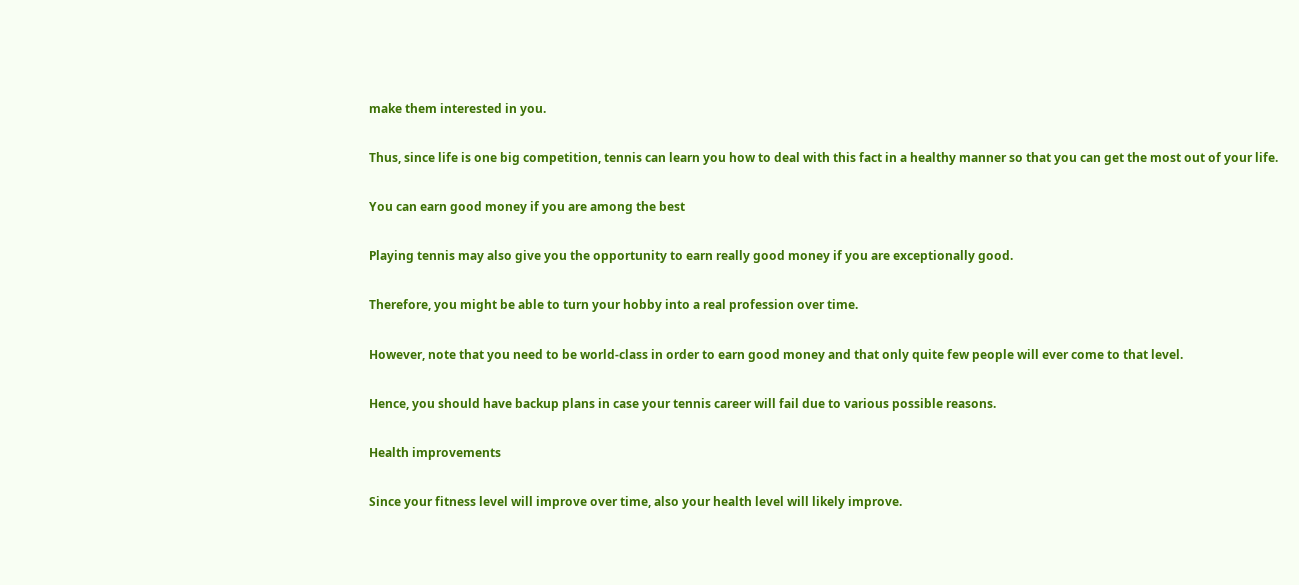make them interested in you.

Thus, since life is one big competition, tennis can learn you how to deal with this fact in a healthy manner so that you can get the most out of your life.

You can earn good money if you are among the best

Playing tennis may also give you the opportunity to earn really good money if you are exceptionally good.

Therefore, you might be able to turn your hobby into a real profession over time.

However, note that you need to be world-class in order to earn good money and that only quite few people will ever come to that level.

Hence, you should have backup plans in case your tennis career will fail due to various possible reasons.

Health improvements

Since your fitness level will improve over time, also your health level will likely improve.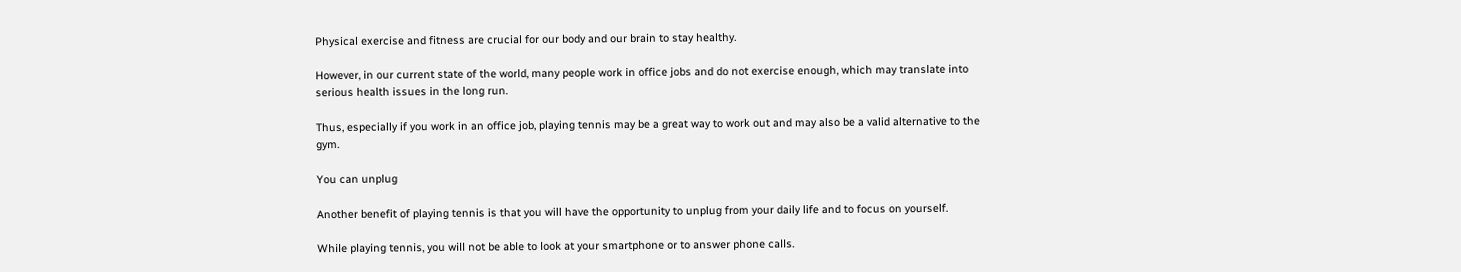Physical exercise and fitness are crucial for our body and our brain to stay healthy.

However, in our current state of the world, many people work in office jobs and do not exercise enough, which may translate into serious health issues in the long run.

Thus, especially if you work in an office job, playing tennis may be a great way to work out and may also be a valid alternative to the gym.

You can unplug

Another benefit of playing tennis is that you will have the opportunity to unplug from your daily life and to focus on yourself.

While playing tennis, you will not be able to look at your smartphone or to answer phone calls.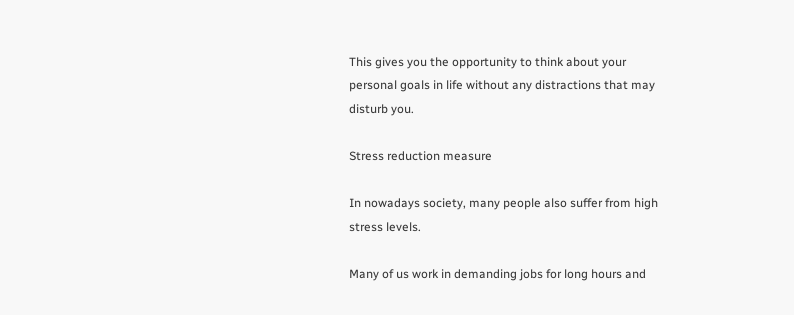This gives you the opportunity to think about your personal goals in life without any distractions that may disturb you.

Stress reduction measure

In nowadays society, many people also suffer from high stress levels.

Many of us work in demanding jobs for long hours and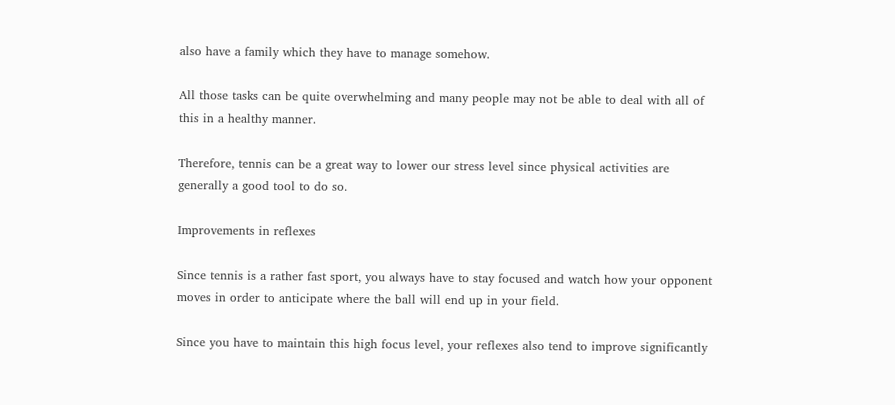also have a family which they have to manage somehow.

All those tasks can be quite overwhelming and many people may not be able to deal with all of this in a healthy manner.

Therefore, tennis can be a great way to lower our stress level since physical activities are generally a good tool to do so.

Improvements in reflexes

Since tennis is a rather fast sport, you always have to stay focused and watch how your opponent moves in order to anticipate where the ball will end up in your field.

Since you have to maintain this high focus level, your reflexes also tend to improve significantly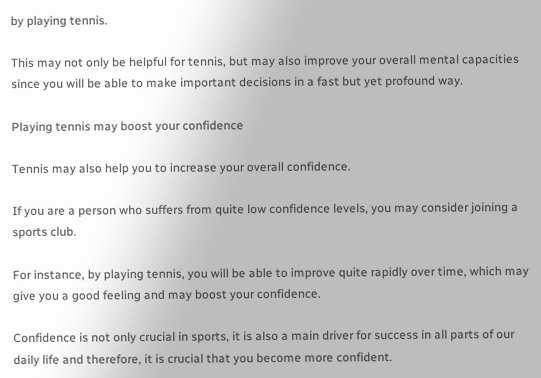by playing tennis.

This may not only be helpful for tennis, but may also improve your overall mental capacities since you will be able to make important decisions in a fast but yet profound way.

Playing tennis may boost your confidence

Tennis may also help you to increase your overall confidence.

If you are a person who suffers from quite low confidence levels, you may consider joining a sports club.

For instance, by playing tennis, you will be able to improve quite rapidly over time, which may give you a good feeling and may boost your confidence.

Confidence is not only crucial in sports, it is also a main driver for success in all parts of our daily life and therefore, it is crucial that you become more confident.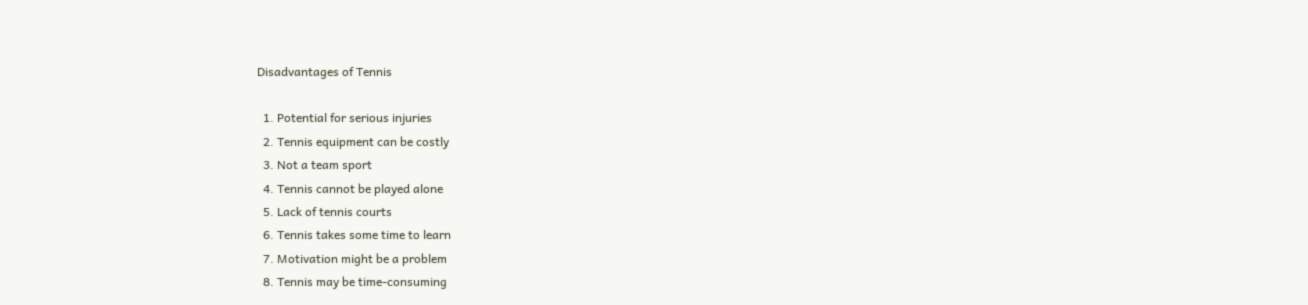Disadvantages of Tennis

  1. Potential for serious injuries
  2. Tennis equipment can be costly
  3. Not a team sport
  4. Tennis cannot be played alone
  5. Lack of tennis courts
  6. Tennis takes some time to learn
  7. Motivation might be a problem
  8. Tennis may be time-consuming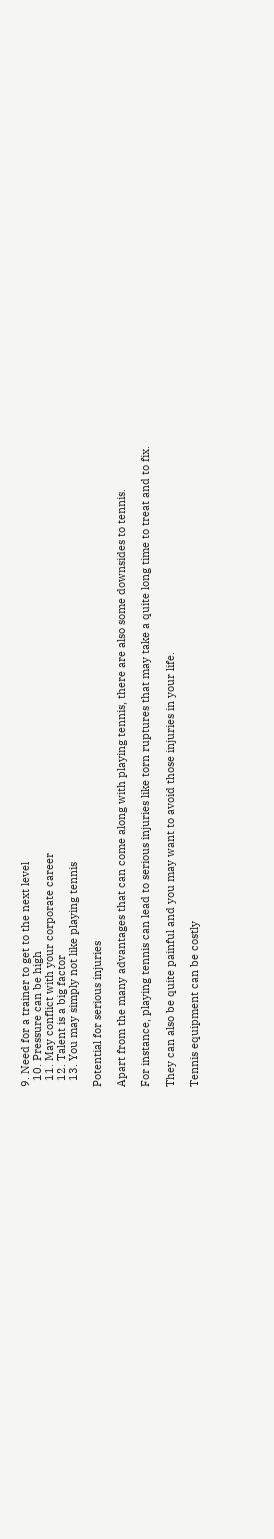9. Need for a trainer to get to the next level
  10. Pressure can be high
  11. May conflict with your corporate career
  12. Talent is a big factor
  13. You may simply not like playing tennis

Potential for serious injuries

Apart from the many advantages that can come along with playing tennis, there are also some downsides to tennis.

For instance, playing tennis can lead to serious injuries like torn ruptures that may take a quite long time to treat and to fix.

They can also be quite painful and you may want to avoid those injuries in your life.

Tennis equipment can be costly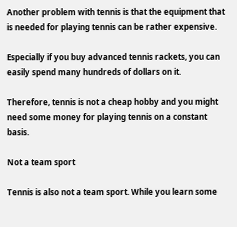Another problem with tennis is that the equipment that is needed for playing tennis can be rather expensive.

Especially if you buy advanced tennis rackets, you can easily spend many hundreds of dollars on it.

Therefore, tennis is not a cheap hobby and you might need some money for playing tennis on a constant basis.

Not a team sport

Tennis is also not a team sport. While you learn some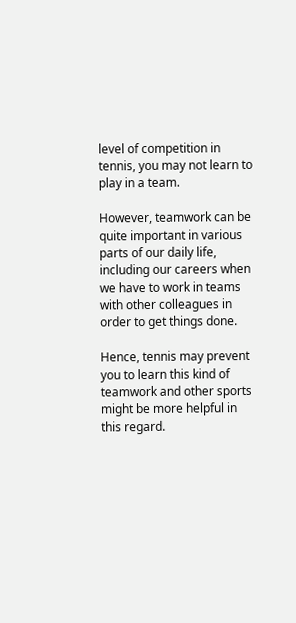level of competition in tennis, you may not learn to play in a team.

However, teamwork can be quite important in various parts of our daily life, including our careers when we have to work in teams with other colleagues in order to get things done.

Hence, tennis may prevent you to learn this kind of teamwork and other sports might be more helpful in this regard.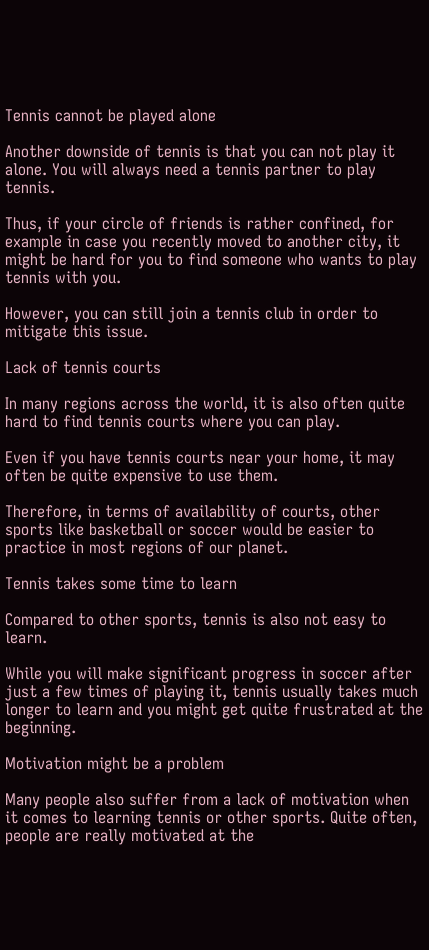Tennis cannot be played alone

Another downside of tennis is that you can not play it alone. You will always need a tennis partner to play tennis.

Thus, if your circle of friends is rather confined, for example in case you recently moved to another city, it might be hard for you to find someone who wants to play tennis with you.

However, you can still join a tennis club in order to mitigate this issue.

Lack of tennis courts

In many regions across the world, it is also often quite hard to find tennis courts where you can play.

Even if you have tennis courts near your home, it may often be quite expensive to use them.

Therefore, in terms of availability of courts, other sports like basketball or soccer would be easier to practice in most regions of our planet.

Tennis takes some time to learn

Compared to other sports, tennis is also not easy to learn.

While you will make significant progress in soccer after just a few times of playing it, tennis usually takes much longer to learn and you might get quite frustrated at the beginning.

Motivation might be a problem

Many people also suffer from a lack of motivation when it comes to learning tennis or other sports. Quite often, people are really motivated at the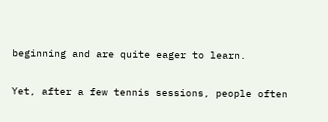beginning and are quite eager to learn.

Yet, after a few tennis sessions, people often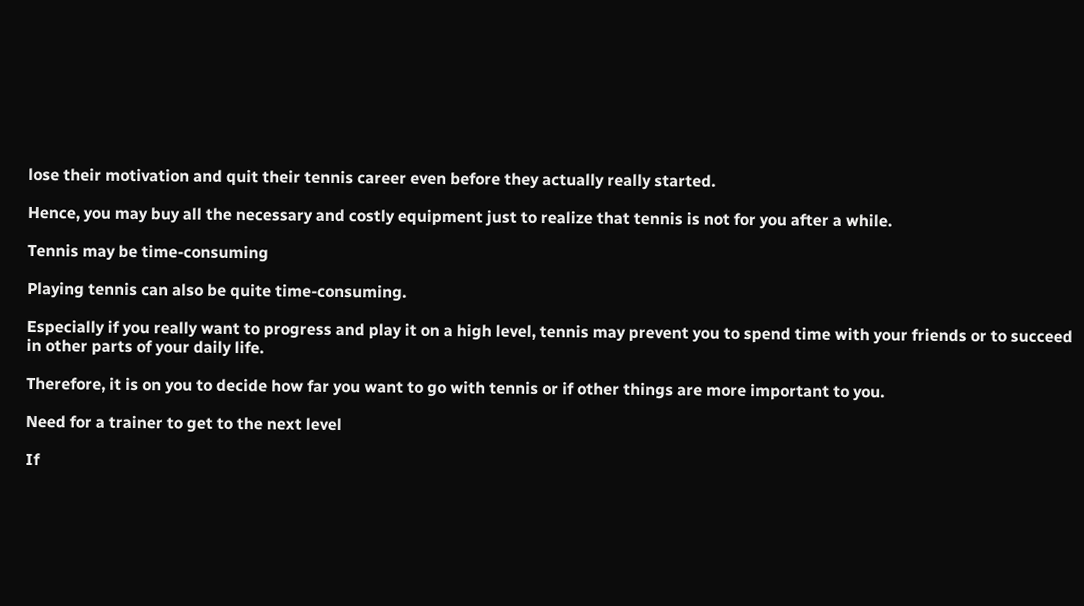lose their motivation and quit their tennis career even before they actually really started.

Hence, you may buy all the necessary and costly equipment just to realize that tennis is not for you after a while.

Tennis may be time-consuming

Playing tennis can also be quite time-consuming.

Especially if you really want to progress and play it on a high level, tennis may prevent you to spend time with your friends or to succeed in other parts of your daily life.

Therefore, it is on you to decide how far you want to go with tennis or if other things are more important to you.

Need for a trainer to get to the next level

If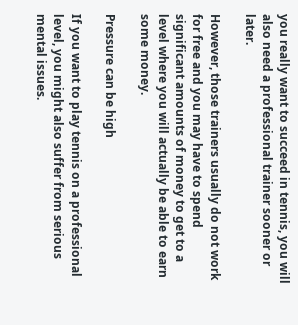you really want to succeed in tennis, you will also need a professional trainer sooner or later.

However, those trainers usually do not work for free and you may have to spend significant amounts of money to get to a level where you will actually be able to earn some money.

Pressure can be high

If you want to play tennis on a professional level, you might also suffer from serious mental issues.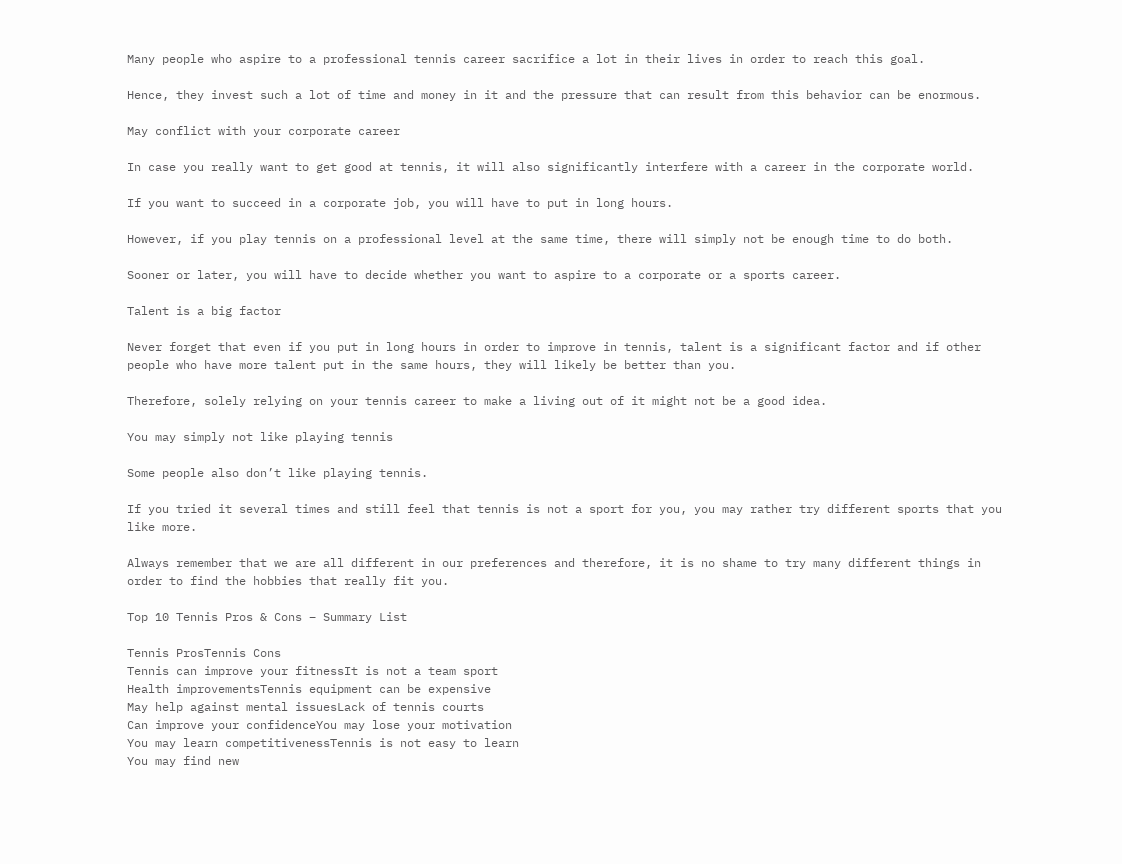Many people who aspire to a professional tennis career sacrifice a lot in their lives in order to reach this goal.

Hence, they invest such a lot of time and money in it and the pressure that can result from this behavior can be enormous.

May conflict with your corporate career

In case you really want to get good at tennis, it will also significantly interfere with a career in the corporate world.

If you want to succeed in a corporate job, you will have to put in long hours.

However, if you play tennis on a professional level at the same time, there will simply not be enough time to do both.

Sooner or later, you will have to decide whether you want to aspire to a corporate or a sports career.

Talent is a big factor

Never forget that even if you put in long hours in order to improve in tennis, talent is a significant factor and if other people who have more talent put in the same hours, they will likely be better than you.

Therefore, solely relying on your tennis career to make a living out of it might not be a good idea.

You may simply not like playing tennis

Some people also don’t like playing tennis.

If you tried it several times and still feel that tennis is not a sport for you, you may rather try different sports that you like more.

Always remember that we are all different in our preferences and therefore, it is no shame to try many different things in order to find the hobbies that really fit you.

Top 10 Tennis Pros & Cons – Summary List

Tennis ProsTennis Cons
Tennis can improve your fitnessIt is not a team sport
Health improvementsTennis equipment can be expensive
May help against mental issuesLack of tennis courts
Can improve your confidenceYou may lose your motivation
You may learn competitivenessTennis is not easy to learn
You may find new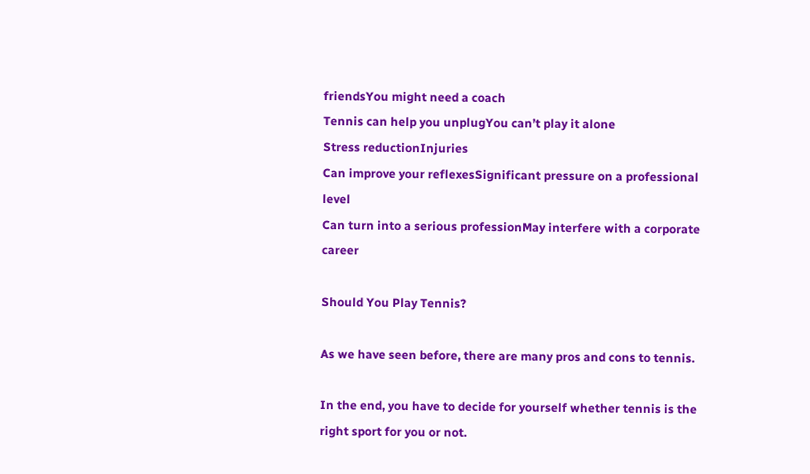friendsYou might need a coach
Tennis can help you unplugYou can’t play it alone
Stress reductionInjuries
Can improve your reflexesSignificant pressure on a professional level
Can turn into a serious professionMay interfere with a corporate career

Should You Play Tennis?

As we have seen before, there are many pros and cons to tennis.

In the end, you have to decide for yourself whether tennis is the right sport for you or not.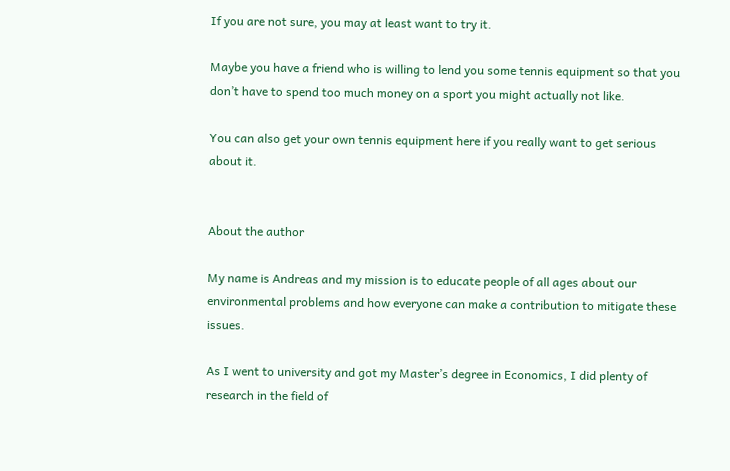If you are not sure, you may at least want to try it.

Maybe you have a friend who is willing to lend you some tennis equipment so that you don’t have to spend too much money on a sport you might actually not like.

You can also get your own tennis equipment here if you really want to get serious about it.


About the author

My name is Andreas and my mission is to educate people of all ages about our environmental problems and how everyone can make a contribution to mitigate these issues.

As I went to university and got my Master’s degree in Economics, I did plenty of research in the field of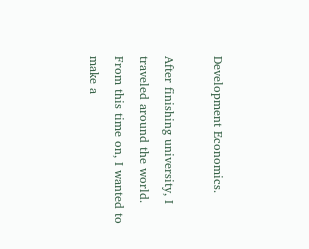Development Economics.

After finishing university, I traveled around the world. From this time on, I wanted to make a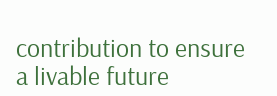contribution to ensure a livable future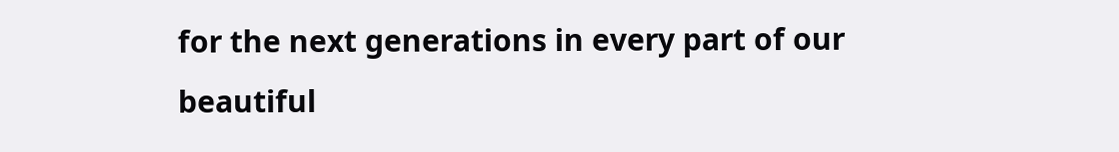for the next generations in every part of our beautiful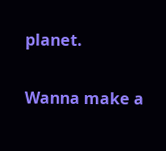planet.

Wanna make a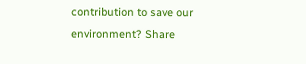contribution to save our environment? Share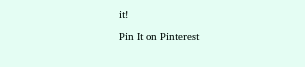it!

Pin It on Pinterest